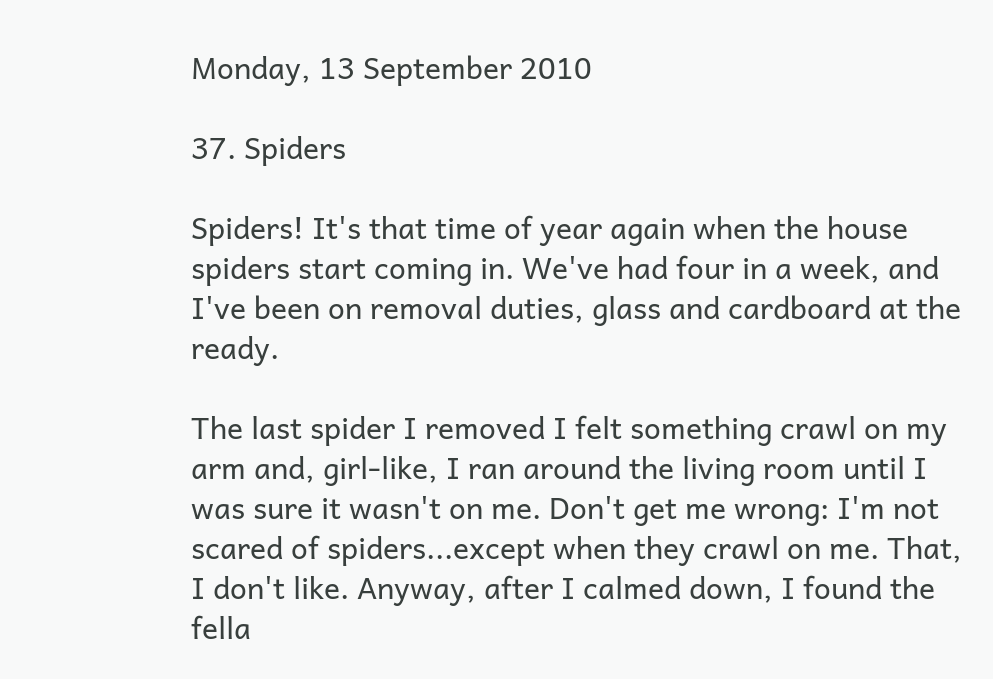Monday, 13 September 2010

37. Spiders

Spiders! It's that time of year again when the house spiders start coming in. We've had four in a week, and I've been on removal duties, glass and cardboard at the ready.

The last spider I removed I felt something crawl on my arm and, girl-like, I ran around the living room until I was sure it wasn't on me. Don't get me wrong: I'm not scared of spiders...except when they crawl on me. That, I don't like. Anyway, after I calmed down, I found the fella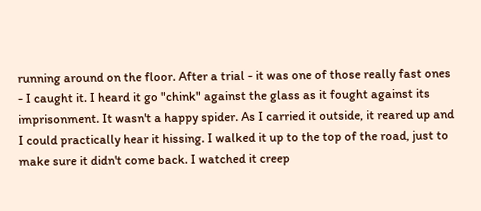running around on the floor. After a trial - it was one of those really fast ones - I caught it. I heard it go "chink" against the glass as it fought against its imprisonment. It wasn't a happy spider. As I carried it outside, it reared up and I could practically hear it hissing. I walked it up to the top of the road, just to make sure it didn't come back. I watched it creep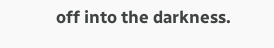off into the darkness.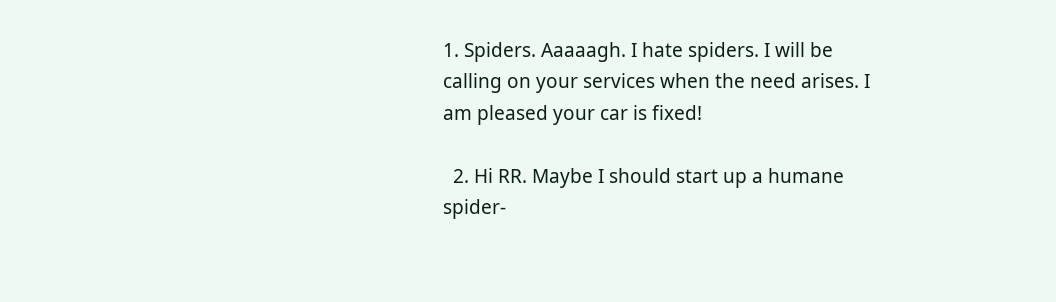1. Spiders. Aaaaagh. I hate spiders. I will be calling on your services when the need arises. I am pleased your car is fixed!

  2. Hi RR. Maybe I should start up a humane spider-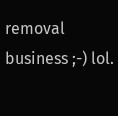removal business ;-) lol.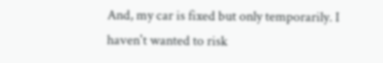And, my car is fixed but only temporarily. I haven't wanted to risk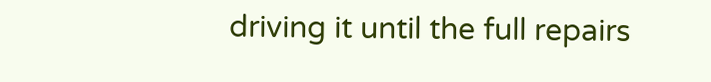driving it until the full repairs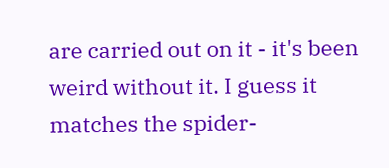are carried out on it - it's been weird without it. I guess it matches the spider-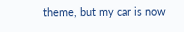theme, but my car is now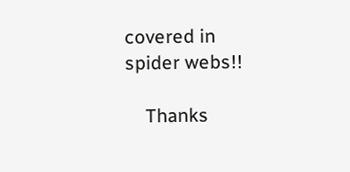covered in spider webs!!

    Thanks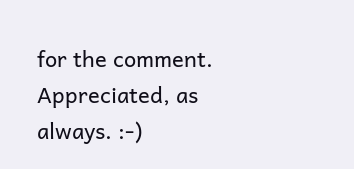for the comment. Appreciated, as always. :-)